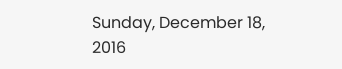Sunday, December 18, 2016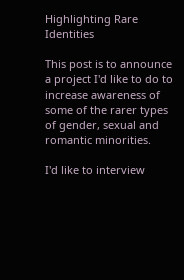Highlighting Rare Identities

This post is to announce a project I'd like to do to increase awareness of some of the rarer types of gender, sexual and romantic minorities.

I'd like to interview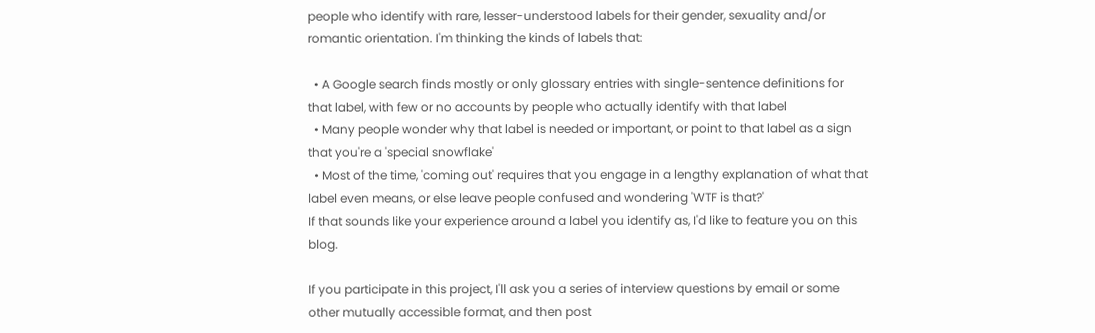people who identify with rare, lesser-understood labels for their gender, sexuality and/or romantic orientation. I'm thinking the kinds of labels that:

  • A Google search finds mostly or only glossary entries with single-sentence definitions for that label, with few or no accounts by people who actually identify with that label
  • Many people wonder why that label is needed or important, or point to that label as a sign that you're a 'special snowflake'
  • Most of the time, 'coming out' requires that you engage in a lengthy explanation of what that label even means, or else leave people confused and wondering 'WTF is that?'
If that sounds like your experience around a label you identify as, I'd like to feature you on this blog.

If you participate in this project, I'll ask you a series of interview questions by email or some other mutually accessible format, and then post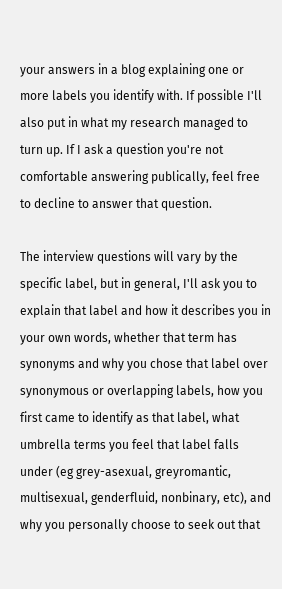your answers in a blog explaining one or more labels you identify with. If possible I'll also put in what my research managed to turn up. If I ask a question you're not comfortable answering publically, feel free to decline to answer that question.

The interview questions will vary by the specific label, but in general, I'll ask you to explain that label and how it describes you in your own words, whether that term has synonyms and why you chose that label over synonymous or overlapping labels, how you first came to identify as that label, what umbrella terms you feel that label falls under (eg grey-asexual, greyromantic, multisexual, genderfluid, nonbinary, etc), and why you personally choose to seek out that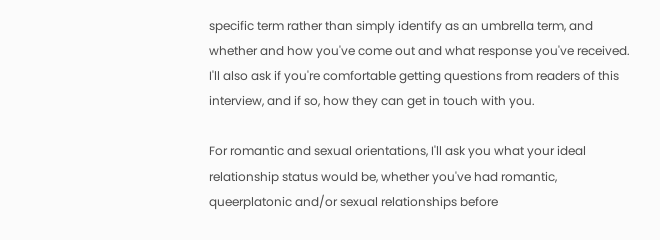specific term rather than simply identify as an umbrella term, and whether and how you've come out and what response you've received. I'll also ask if you're comfortable getting questions from readers of this interview, and if so, how they can get in touch with you.

For romantic and sexual orientations, I'll ask you what your ideal relationship status would be, whether you've had romantic, queerplatonic and/or sexual relationships before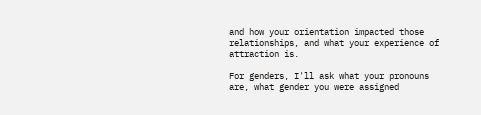and how your orientation impacted those relationships, and what your experience of attraction is.

For genders, I'll ask what your pronouns are, what gender you were assigned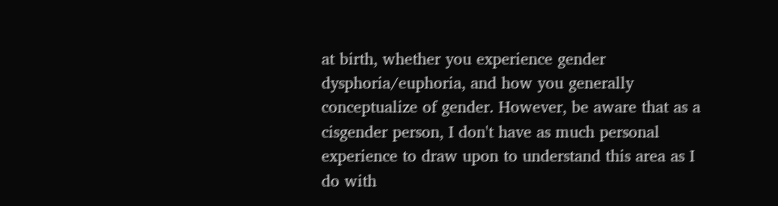at birth, whether you experience gender dysphoria/euphoria, and how you generally conceptualize of gender. However, be aware that as a cisgender person, I don't have as much personal experience to draw upon to understand this area as I do with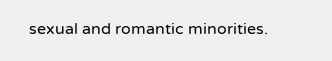sexual and romantic minorities.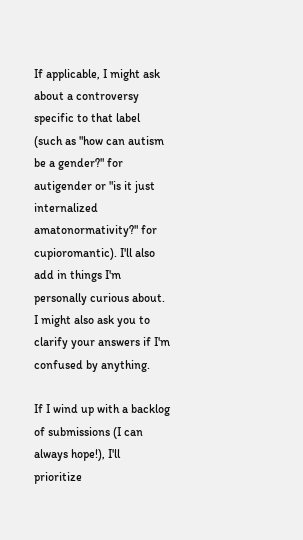If applicable, I might ask about a controversy specific to that label (such as "how can autism be a gender?" for autigender or "is it just internalized amatonormativity?" for cupioromantic). I'll also add in things I'm personally curious about. I might also ask you to clarify your answers if I'm confused by anything.

If I wind up with a backlog of submissions (I can always hope!), I'll prioritize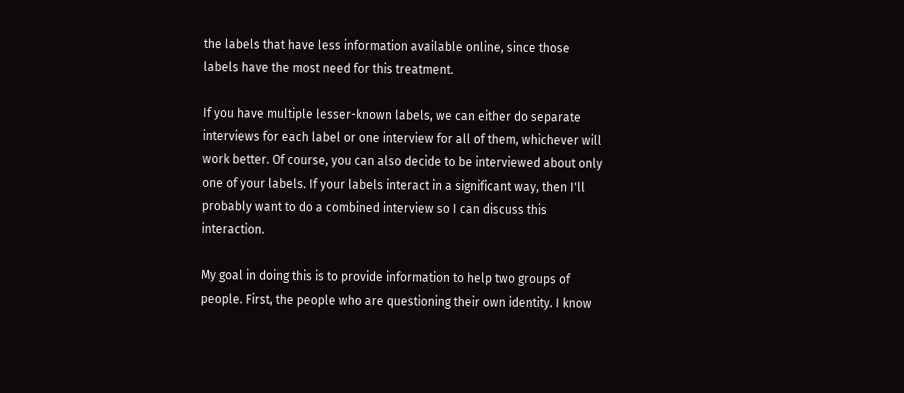the labels that have less information available online, since those labels have the most need for this treatment.

If you have multiple lesser-known labels, we can either do separate interviews for each label or one interview for all of them, whichever will work better. Of course, you can also decide to be interviewed about only one of your labels. If your labels interact in a significant way, then I'll probably want to do a combined interview so I can discuss this interaction.

My goal in doing this is to provide information to help two groups of people. First, the people who are questioning their own identity. I know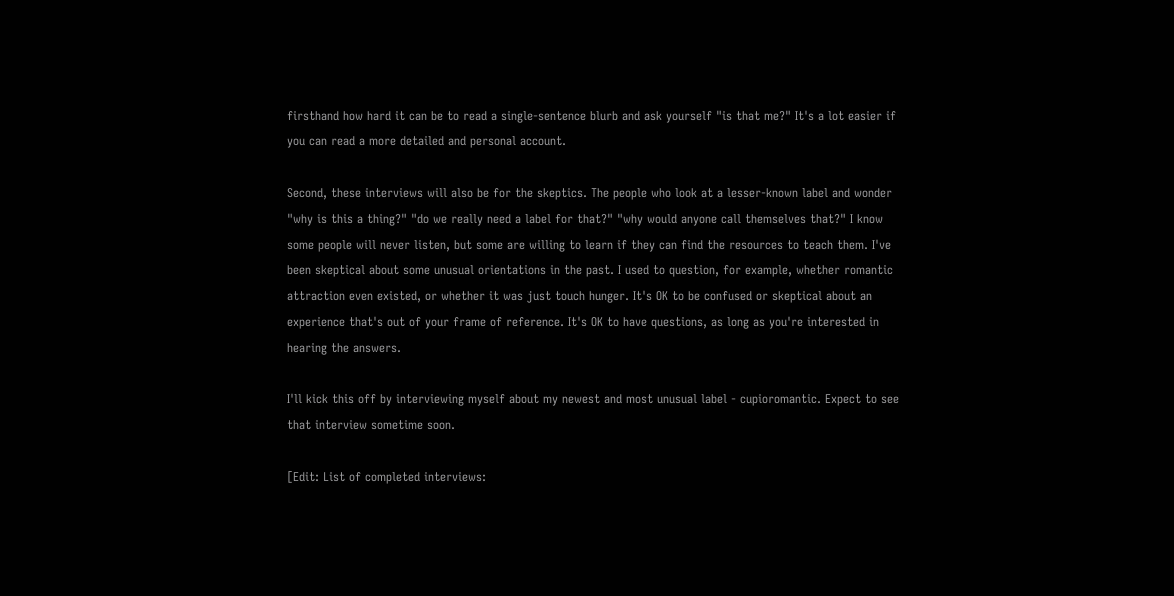firsthand how hard it can be to read a single-sentence blurb and ask yourself "is that me?" It's a lot easier if you can read a more detailed and personal account.

Second, these interviews will also be for the skeptics. The people who look at a lesser-known label and wonder "why is this a thing?" "do we really need a label for that?" "why would anyone call themselves that?" I know some people will never listen, but some are willing to learn if they can find the resources to teach them. I've been skeptical about some unusual orientations in the past. I used to question, for example, whether romantic attraction even existed, or whether it was just touch hunger. It's OK to be confused or skeptical about an experience that's out of your frame of reference. It's OK to have questions, as long as you're interested in hearing the answers.

I'll kick this off by interviewing myself about my newest and most unusual label - cupioromantic. Expect to see that interview sometime soon.

[Edit: List of completed interviews: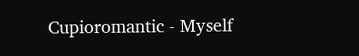Cupioromantic - Myself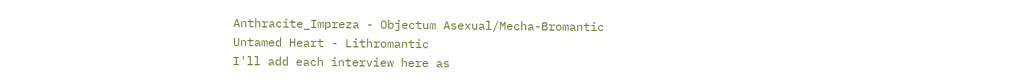Anthracite_Impreza - Objectum Asexual/Mecha-Bromantic
Untamed Heart - Lithromantic
I'll add each interview here as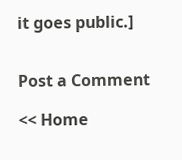it goes public.]


Post a Comment

<< Home